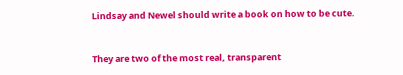Lindsay and Newel should write a book on how to be cute.


They are two of the most real, transparent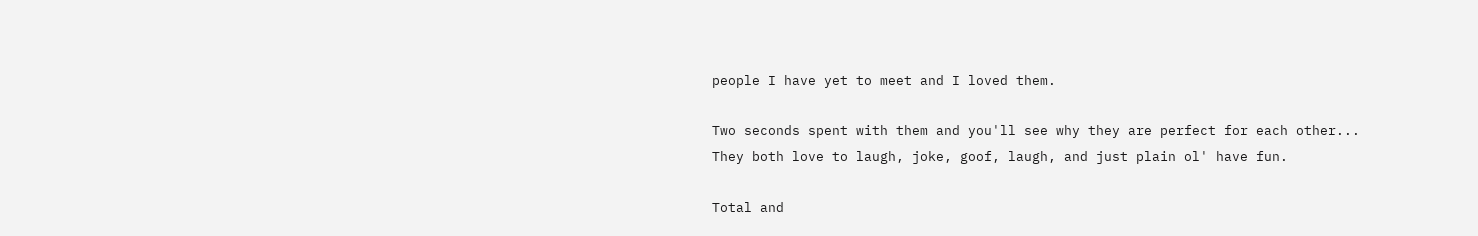people I have yet to meet and I loved them.

Two seconds spent with them and you'll see why they are perfect for each other...
They both love to laugh, joke, goof, laugh, and just plain ol' have fun.

Total and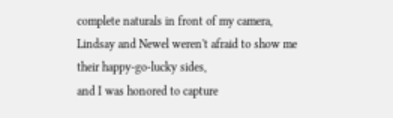complete naturals in front of my camera,
Lindsay and Newel weren't afraid to show me their happy-go-lucky sides,
and I was honored to capture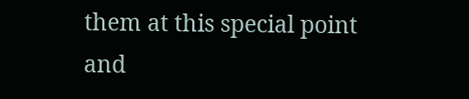them at this special point and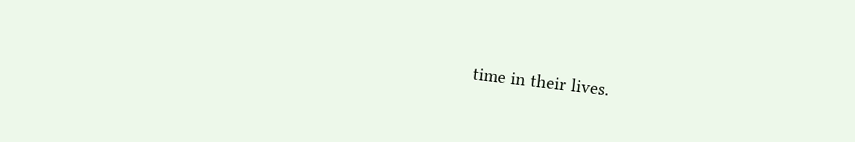time in their lives.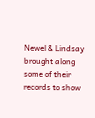Newel & Lindsay brought along some of their records to show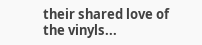their shared love of the vinyls...